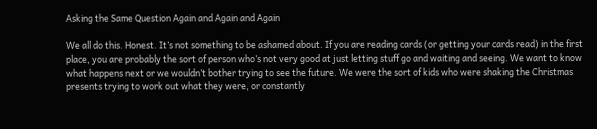Asking the Same Question Again and Again and Again

We all do this. Honest. It’s not something to be ashamed about. If you are reading cards (or getting your cards read) in the first place, you are probably the sort of person who’s not very good at just letting stuff go and waiting and seeing. We want to know what happens next or we wouldn’t bother trying to see the future. We were the sort of kids who were shaking the Christmas presents trying to work out what they were, or constantly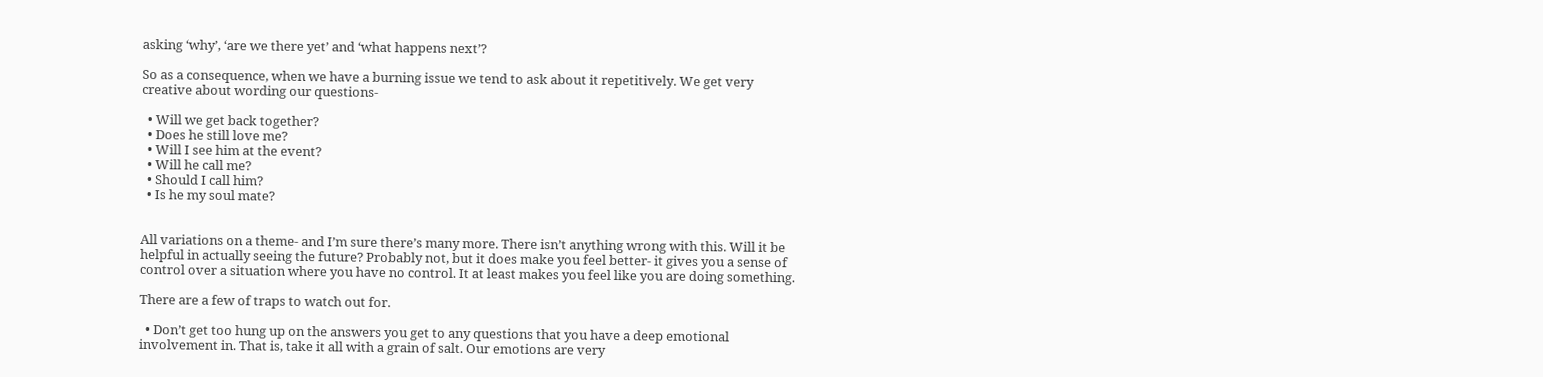asking ‘why’, ‘are we there yet’ and ‘what happens next’?

So as a consequence, when we have a burning issue we tend to ask about it repetitively. We get very creative about wording our questions-

  • Will we get back together?
  • Does he still love me?
  • Will I see him at the event?
  • Will he call me?
  • Should I call him?
  • Is he my soul mate?


All variations on a theme- and I’m sure there’s many more. There isn’t anything wrong with this. Will it be helpful in actually seeing the future? Probably not, but it does make you feel better- it gives you a sense of control over a situation where you have no control. It at least makes you feel like you are doing something.

There are a few of traps to watch out for.

  • Don’t get too hung up on the answers you get to any questions that you have a deep emotional involvement in. That is, take it all with a grain of salt. Our emotions are very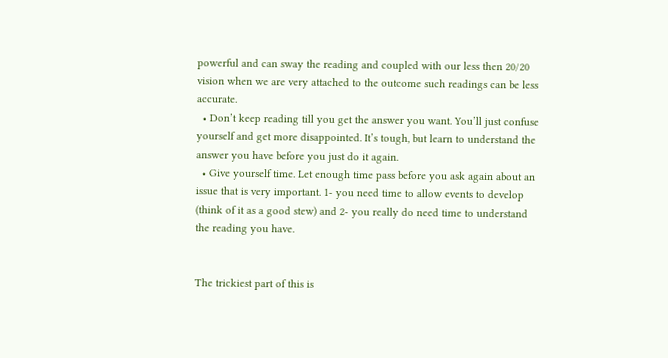powerful and can sway the reading and coupled with our less then 20/20 vision when we are very attached to the outcome such readings can be less accurate.
  • Don’t keep reading till you get the answer you want. You’ll just confuse yourself and get more disappointed. It’s tough, but learn to understand the answer you have before you just do it again.
  • Give yourself time. Let enough time pass before you ask again about an issue that is very important. 1- you need time to allow events to develop (think of it as a good stew) and 2- you really do need time to understand the reading you have.


The trickiest part of this is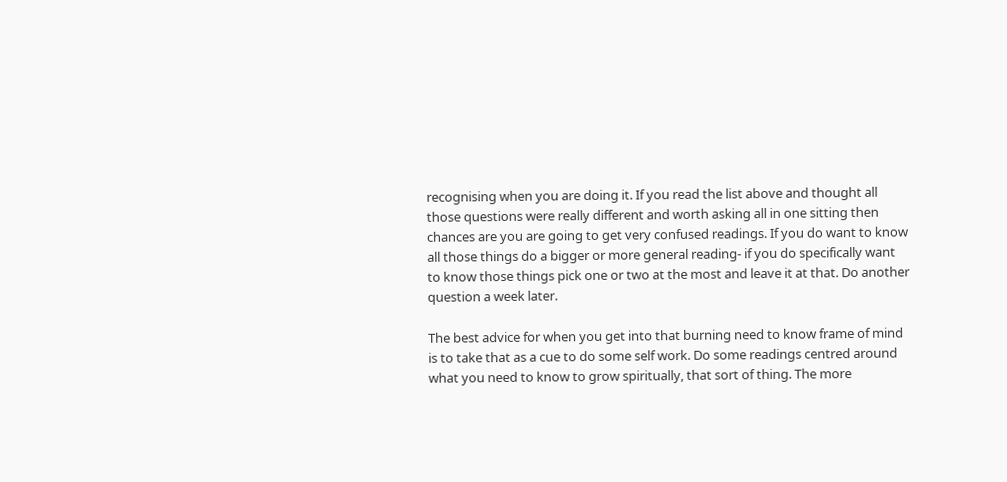recognising when you are doing it. If you read the list above and thought all those questions were really different and worth asking all in one sitting then chances are you are going to get very confused readings. If you do want to know all those things do a bigger or more general reading- if you do specifically want to know those things pick one or two at the most and leave it at that. Do another question a week later.

The best advice for when you get into that burning need to know frame of mind is to take that as a cue to do some self work. Do some readings centred around what you need to know to grow spiritually, that sort of thing. The more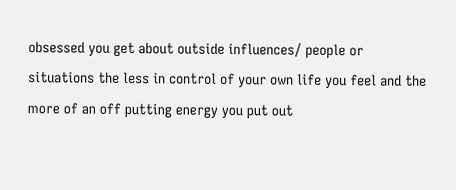obsessed you get about outside influences/ people or situations the less in control of your own life you feel and the more of an off putting energy you put out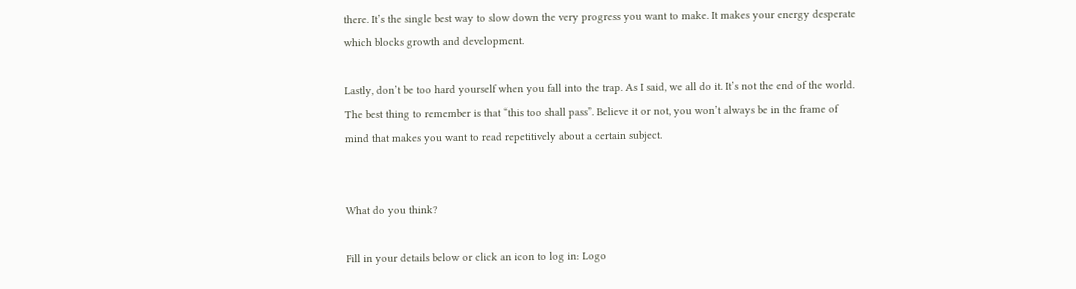there. It’s the single best way to slow down the very progress you want to make. It makes your energy desperate which blocks growth and development.

Lastly, don’t be too hard yourself when you fall into the trap. As I said, we all do it. It’s not the end of the world. The best thing to remember is that “this too shall pass”. Believe it or not, you won’t always be in the frame of mind that makes you want to read repetitively about a certain subject.


What do you think?

Fill in your details below or click an icon to log in: Logo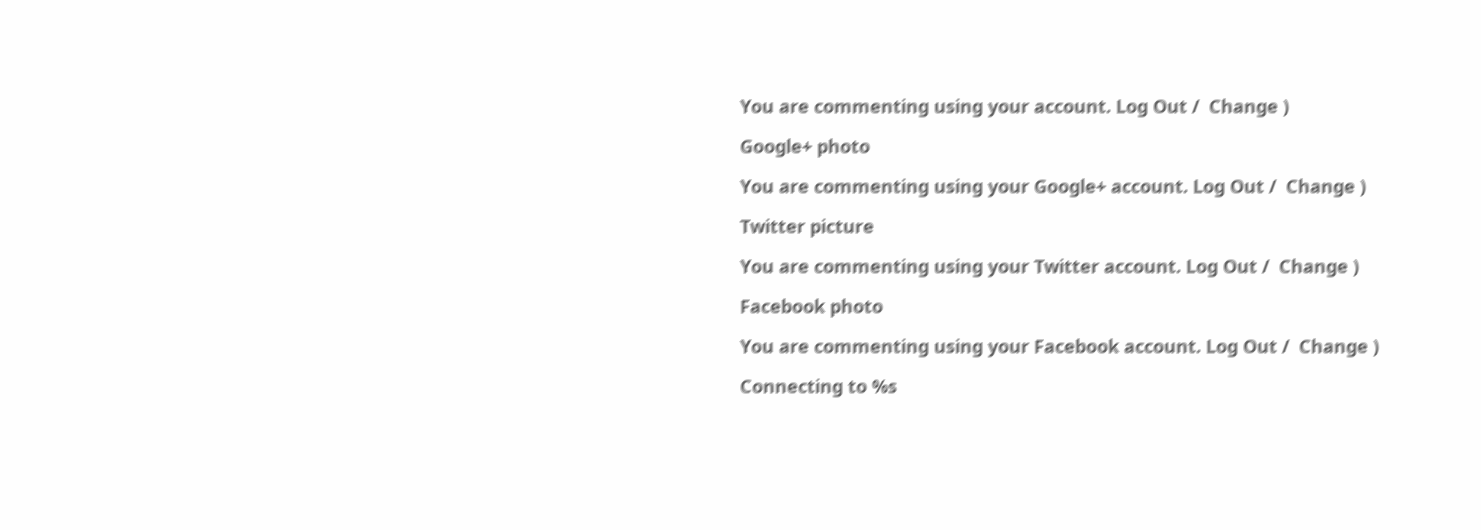You are commenting using your account. Log Out /  Change )

Google+ photo

You are commenting using your Google+ account. Log Out /  Change )

Twitter picture

You are commenting using your Twitter account. Log Out /  Change )

Facebook photo

You are commenting using your Facebook account. Log Out /  Change )

Connecting to %s